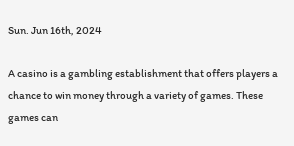Sun. Jun 16th, 2024

A casino is a gambling establishment that offers players a chance to win money through a variety of games. These games can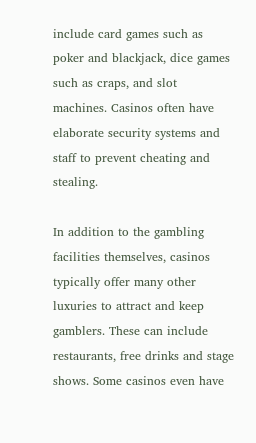include card games such as poker and blackjack, dice games such as craps, and slot machines. Casinos often have elaborate security systems and staff to prevent cheating and stealing.

In addition to the gambling facilities themselves, casinos typically offer many other luxuries to attract and keep gamblers. These can include restaurants, free drinks and stage shows. Some casinos even have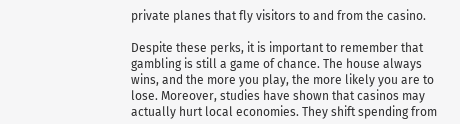private planes that fly visitors to and from the casino.

Despite these perks, it is important to remember that gambling is still a game of chance. The house always wins, and the more you play, the more likely you are to lose. Moreover, studies have shown that casinos may actually hurt local economies. They shift spending from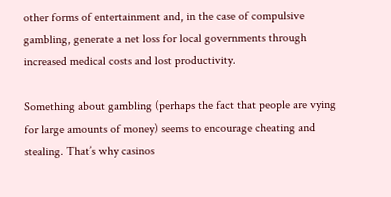other forms of entertainment and, in the case of compulsive gambling, generate a net loss for local governments through increased medical costs and lost productivity.

Something about gambling (perhaps the fact that people are vying for large amounts of money) seems to encourage cheating and stealing. That’s why casinos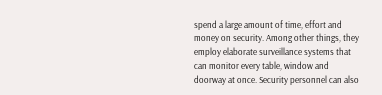spend a large amount of time, effort and money on security. Among other things, they employ elaborate surveillance systems that can monitor every table, window and doorway at once. Security personnel can also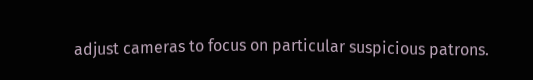adjust cameras to focus on particular suspicious patrons.